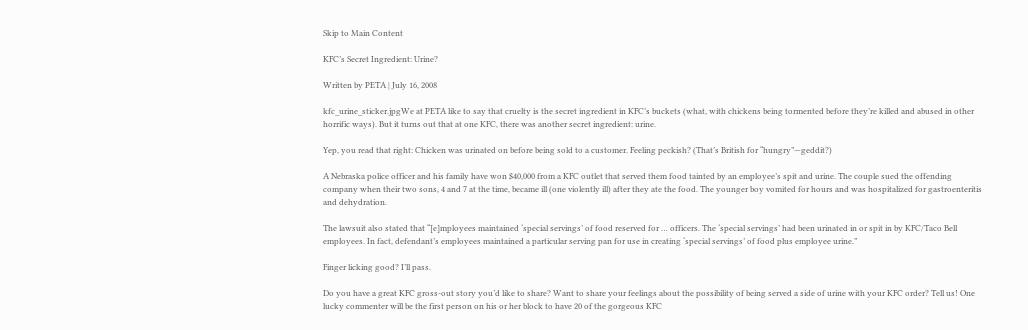Skip to Main Content

KFC’s Secret Ingredient: Urine?

Written by PETA | July 16, 2008

kfc_urine_sticker.jpgWe at PETA like to say that cruelty is the secret ingredient in KFC’s buckets (what, with chickens being tormented before they’re killed and abused in other horrific ways). But it turns out that at one KFC, there was another secret ingredient: urine.

Yep, you read that right: Chicken was urinated on before being sold to a customer. Feeling peckish? (That’s British for “hungry”—geddit?)

A Nebraska police officer and his family have won $40,000 from a KFC outlet that served them food tainted by an employee’s spit and urine. The couple sued the offending company when their two sons, 4 and 7 at the time, became ill (one violently ill) after they ate the food. The younger boy vomited for hours and was hospitalized for gastroenteritis and dehydration.

The lawsuit also stated that “[e]mployees maintained ‘special servings’ of food reserved for … officers. The ‘special servings’ had been urinated in or spit in by KFC/Taco Bell employees. In fact, defendant’s employees maintained a particular serving pan for use in creating ‘special servings’ of food plus employee urine.”

Finger licking good? I’ll pass.

Do you have a great KFC gross-out story you’d like to share? Want to share your feelings about the possibility of being served a side of urine with your KFC order? Tell us! One lucky commenter will be the first person on his or her block to have 20 of the gorgeous KFC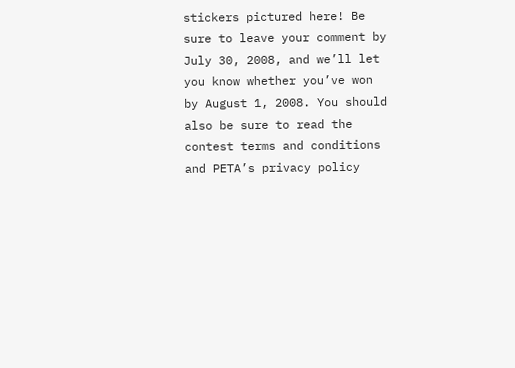stickers pictured here! Be sure to leave your comment by July 30, 2008, and we’ll let you know whether you’ve won by August 1, 2008. You should also be sure to read the contest terms and conditions and PETA’s privacy policy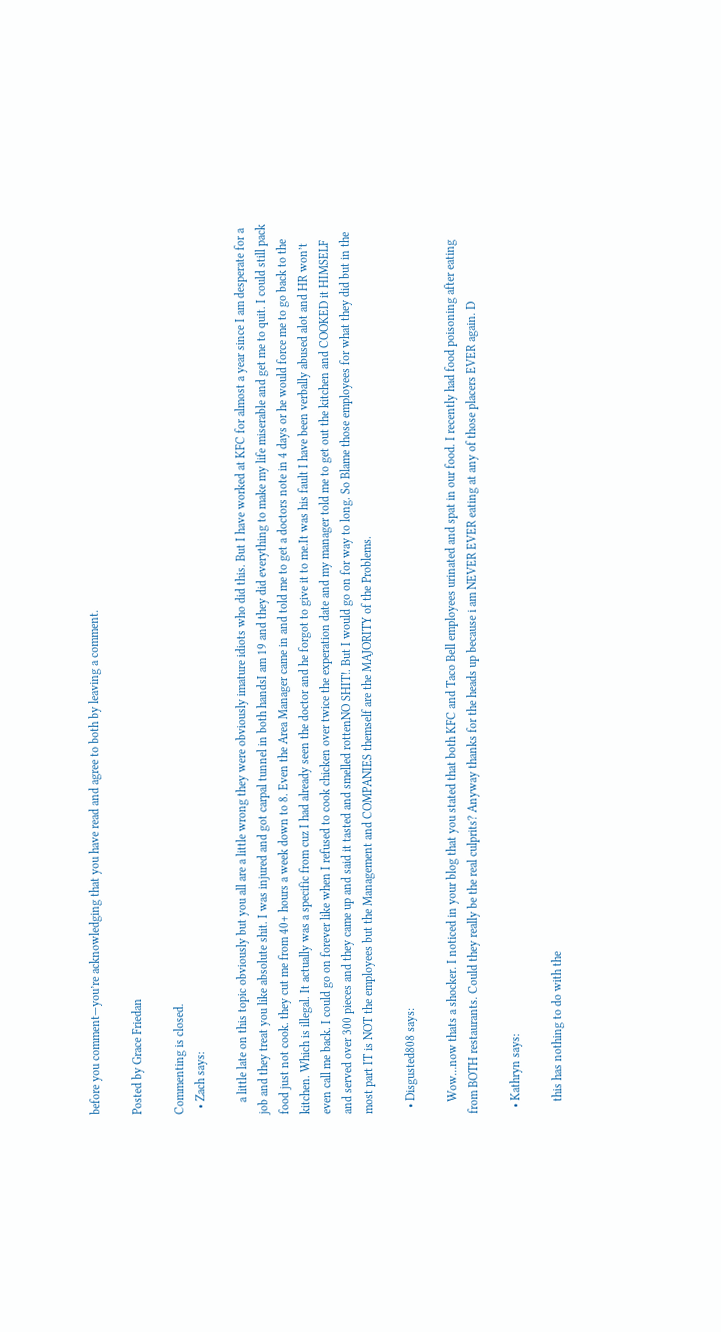before you comment—you’re acknowledging that you have read and agree to both by leaving a comment.

Posted by Grace Friedan

Commenting is closed.
  • Zach says:

    a little late on this topic obviously but you all are a little wrong they were obviously imature idiots who did this. But I have worked at KFC for almost a year since I am desperate for a job and they treat you like absolute shit. I was injured and got carpal tunnel in both handsI am 19 and they did everything to make my life miserable and get me to quit. I could still pack food just not cook. they cut me from 40+ hours a week down to 8. Even the Area Manager came in and told me to get a doctors note in 4 days or he would force me to go back to the kitchen. Which is illegal. It actually was a specific from cuz I had already seen the doctor and he forgot to give it to me.It was his fault I have been verbally abused alot and HR won’t even call me back. I could go on forever like when I refused to cook chicken over twice the experation date and my manager told me to get out the kitchen and COOKED it HIMSELF and served over 300 pieces and they came up and said it tasted and smelled rottenNO SHIT!. But I would go on for way to long. So Blame those employees for what they did but in the most part IT is NOT the employees but the Management and COMPANIES themself are the MAJORITY of the Problems.

  • Disgusted808 says:

    Wow…now thats a shocker. I noticed in your blog that you stated that both KFC and Taco Bell employees urinated and spat in our food. I recently had food poisoning after eating from BOTH restaurants. Could they really be the real culprits? Anyway thanks for the heads up because i am NEVER EVER eating at any of those placers EVER again. D

  • Kathryn says:

    this has nothing to do with the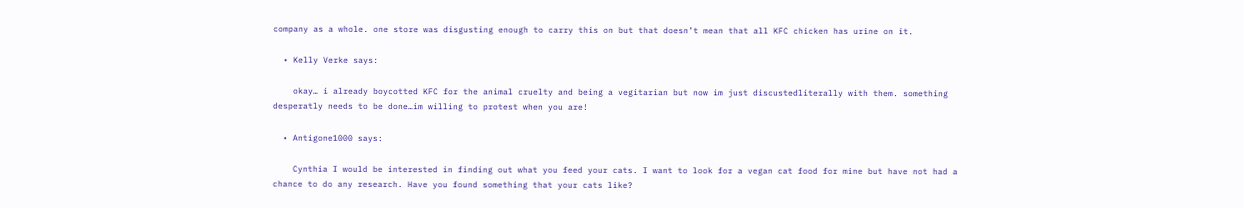company as a whole. one store was disgusting enough to carry this on but that doesn’t mean that all KFC chicken has urine on it.

  • Kelly Verke says:

    okay… i already boycotted KFC for the animal cruelty and being a vegitarian but now im just discustedliterally with them. something desperatly needs to be done…im willing to protest when you are!

  • Antigone1000 says:

    Cynthia I would be interested in finding out what you feed your cats. I want to look for a vegan cat food for mine but have not had a chance to do any research. Have you found something that your cats like?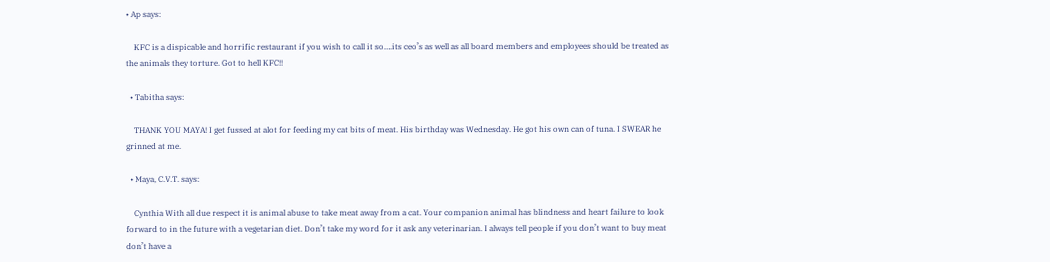• Ap says:

    KFC is a dispicable and horrific restaurant if you wish to call it so….its ceo’s as well as all board members and employees should be treated as the animals they torture. Got to hell KFC!!

  • Tabitha says:

    THANK YOU MAYA! I get fussed at alot for feeding my cat bits of meat. His birthday was Wednesday. He got his own can of tuna. I SWEAR he grinned at me.

  • Maya, C.V.T. says:

    Cynthia With all due respect it is animal abuse to take meat away from a cat. Your companion animal has blindness and heart failure to look forward to in the future with a vegetarian diet. Don’t take my word for it ask any veterinarian. I always tell people if you don’t want to buy meat don’t have a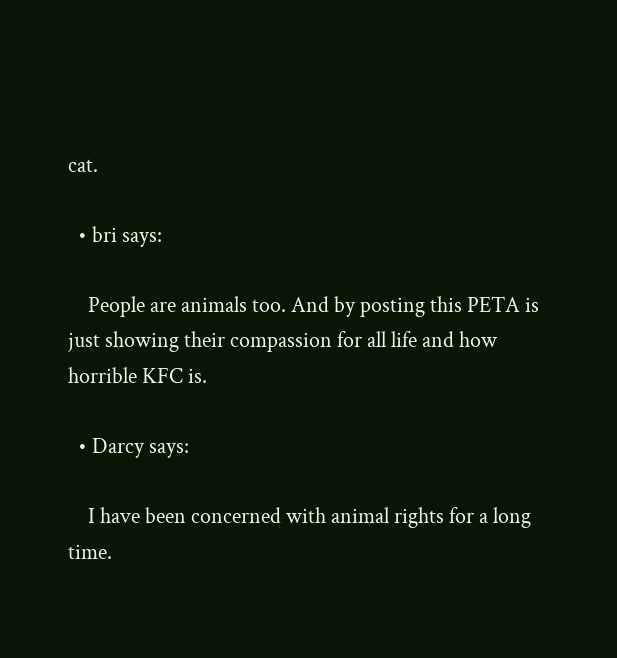cat.

  • bri says:

    People are animals too. And by posting this PETA is just showing their compassion for all life and how horrible KFC is.

  • Darcy says:

    I have been concerned with animal rights for a long time.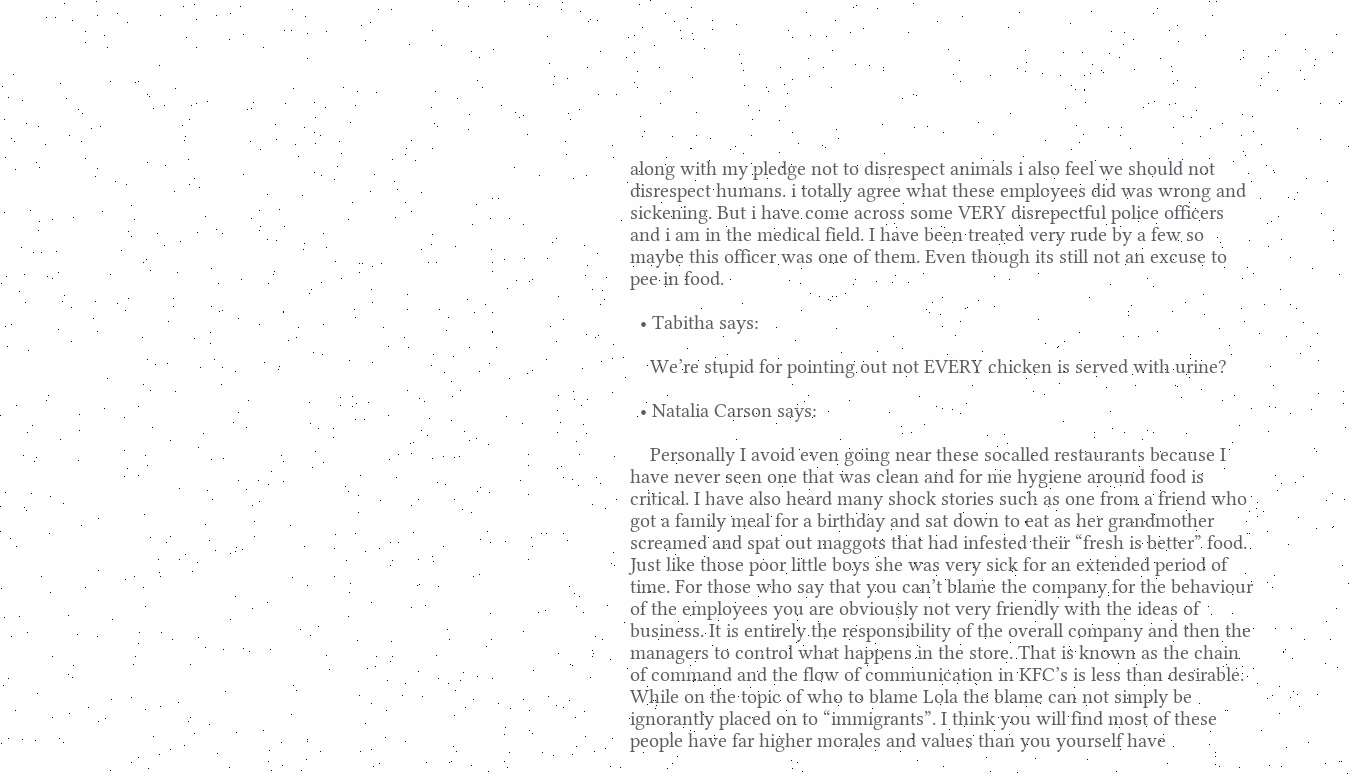along with my pledge not to disrespect animals i also feel we should not disrespect humans. i totally agree what these employees did was wrong and sickening. But i have come across some VERY disrepectful police officers and i am in the medical field. I have been treated very rude by a few so maybe this officer was one of them. Even though its still not an excuse to pee in food.

  • Tabitha says:

    We’re stupid for pointing out not EVERY chicken is served with urine?

  • Natalia Carson says:

    Personally I avoid even going near these socalled restaurants because I have never seen one that was clean and for me hygiene around food is critical. I have also heard many shock stories such as one from a friend who got a family meal for a birthday and sat down to eat as her grandmother screamed and spat out maggots that had infested their “fresh is better” food. Just like those poor little boys she was very sick for an extended period of time. For those who say that you can’t blame the company for the behaviour of the employees you are obviously not very friendly with the ideas of business. It is entirely the responsibility of the overall company and then the managers to control what happens in the store. That is known as the chain of command and the flow of communication in KFC’s is less than desirable. While on the topic of who to blame Lola the blame can not simply be ignorantly placed on to “immigrants”. I think you will find most of these people have far higher morales and values than you yourself have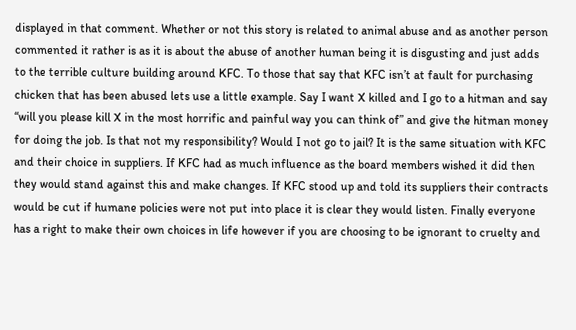displayed in that comment. Whether or not this story is related to animal abuse and as another person commented it rather is as it is about the abuse of another human being it is disgusting and just adds to the terrible culture building around KFC. To those that say that KFC isn’t at fault for purchasing chicken that has been abused lets use a little example. Say I want X killed and I go to a hitman and say “will you please kill X in the most horrific and painful way you can think of” and give the hitman money for doing the job. Is that not my responsibility? Would I not go to jail? It is the same situation with KFC and their choice in suppliers. If KFC had as much influence as the board members wished it did then they would stand against this and make changes. If KFC stood up and told its suppliers their contracts would be cut if humane policies were not put into place it is clear they would listen. Finally everyone has a right to make their own choices in life however if you are choosing to be ignorant to cruelty and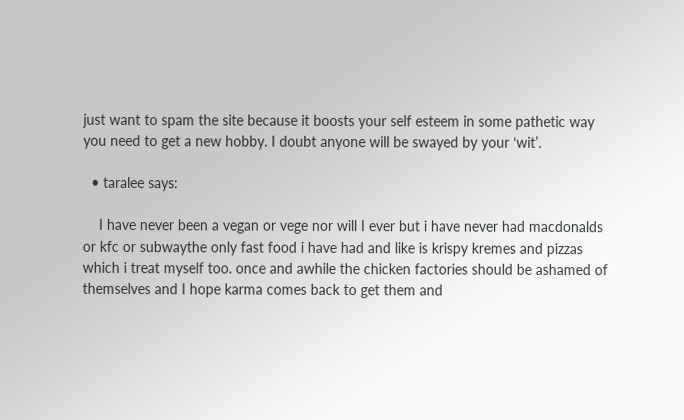just want to spam the site because it boosts your self esteem in some pathetic way you need to get a new hobby. I doubt anyone will be swayed by your ‘wit’.

  • taralee says:

    I have never been a vegan or vege nor will I ever but i have never had macdonalds or kfc or subwaythe only fast food i have had and like is krispy kremes and pizzas which i treat myself too. once and awhile the chicken factories should be ashamed of themselves and I hope karma comes back to get them and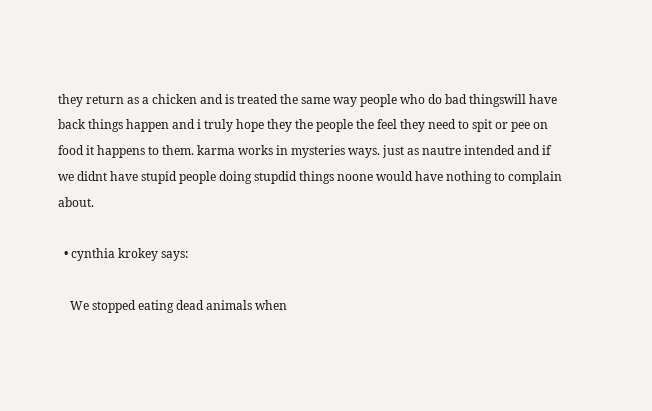they return as a chicken and is treated the same way people who do bad thingswill have back things happen and i truly hope they the people the feel they need to spit or pee on food it happens to them. karma works in mysteries ways. just as nautre intended and if we didnt have stupid people doing stupdid things noone would have nothing to complain about.

  • cynthia krokey says:

    We stopped eating dead animals when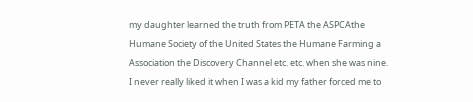my daughter learned the truth from PETA the ASPCAthe Humane Society of the United States the Humane Farming a Association the Discovery Channel etc. etc. when she was nine. I never really liked it when I was a kid my father forced me to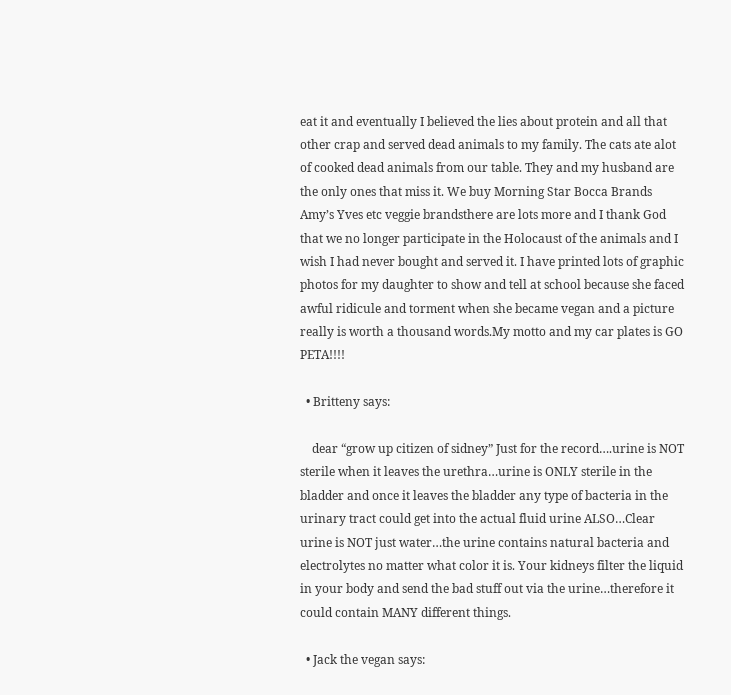eat it and eventually I believed the lies about protein and all that other crap and served dead animals to my family. The cats ate alot of cooked dead animals from our table. They and my husband are the only ones that miss it. We buy Morning Star Bocca Brands Amy’s Yves etc veggie brandsthere are lots more and I thank God that we no longer participate in the Holocaust of the animals and I wish I had never bought and served it. I have printed lots of graphic photos for my daughter to show and tell at school because she faced awful ridicule and torment when she became vegan and a picture really is worth a thousand words.My motto and my car plates is GO PETA!!!!

  • Britteny says:

    dear “grow up citizen of sidney” Just for the record….urine is NOT sterile when it leaves the urethra…urine is ONLY sterile in the bladder and once it leaves the bladder any type of bacteria in the urinary tract could get into the actual fluid urine ALSO…Clear urine is NOT just water…the urine contains natural bacteria and electrolytes no matter what color it is. Your kidneys filter the liquid in your body and send the bad stuff out via the urine…therefore it could contain MANY different things.

  • Jack the vegan says: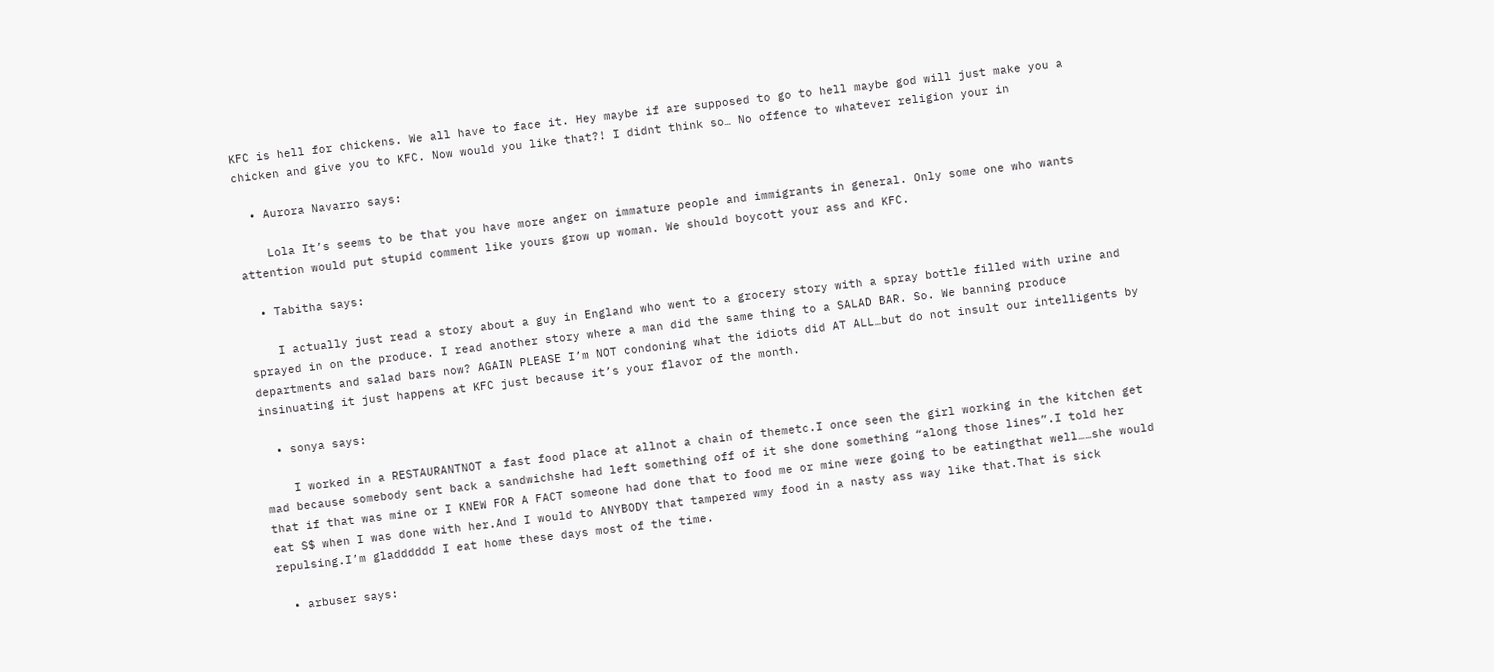KFC is hell for chickens. We all have to face it. Hey maybe if are supposed to go to hell maybe god will just make you a chicken and give you to KFC. Now would you like that?! I didnt think so… No offence to whatever religion your in

  • Aurora Navarro says:

    Lola It’s seems to be that you have more anger on immature people and immigrants in general. Only some one who wants attention would put stupid comment like yours grow up woman. We should boycott your ass and KFC.

  • Tabitha says:

    I actually just read a story about a guy in England who went to a grocery story with a spray bottle filled with urine and sprayed in on the produce. I read another story where a man did the same thing to a SALAD BAR. So. We banning produce departments and salad bars now? AGAIN PLEASE I’m NOT condoning what the idiots did AT ALL…but do not insult our intelligents by insinuating it just happens at KFC just because it’s your flavor of the month.

  • sonya says:

    I worked in a RESTAURANTNOT a fast food place at allnot a chain of themetc.I once seen the girl working in the kitchen get mad because somebody sent back a sandwichshe had left something off of it she done something “along those lines”.I told her that if that was mine or I KNEW FOR A FACT someone had done that to food me or mine were going to be eatingthat well……she would eat S$ when I was done with her.And I would to ANYBODY that tampered wmy food in a nasty ass way like that.That is sick repulsing.I’m gladddddd I eat home these days most of the time.

  • arbuser says: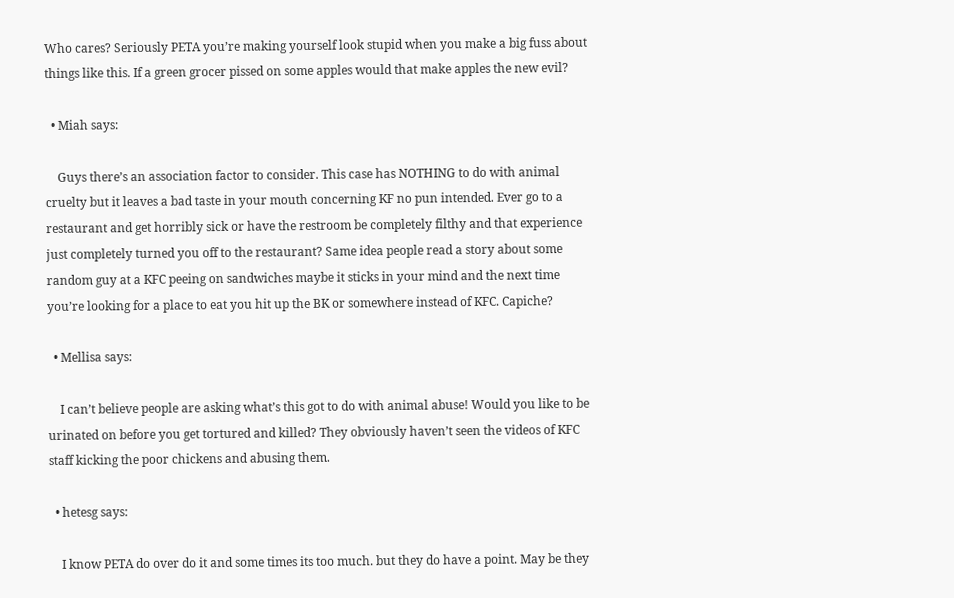Who cares? Seriously PETA you’re making yourself look stupid when you make a big fuss about things like this. If a green grocer pissed on some apples would that make apples the new evil?

  • Miah says:

    Guys there’s an association factor to consider. This case has NOTHING to do with animal cruelty but it leaves a bad taste in your mouth concerning KF no pun intended. Ever go to a restaurant and get horribly sick or have the restroom be completely filthy and that experience just completely turned you off to the restaurant? Same idea people read a story about some random guy at a KFC peeing on sandwiches maybe it sticks in your mind and the next time you’re looking for a place to eat you hit up the BK or somewhere instead of KFC. Capiche?

  • Mellisa says:

    I can’t believe people are asking what’s this got to do with animal abuse! Would you like to be urinated on before you get tortured and killed? They obviously haven’t seen the videos of KFC staff kicking the poor chickens and abusing them.

  • hetesg says:

    I know PETA do over do it and some times its too much. but they do have a point. May be they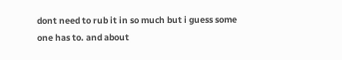dont need to rub it in so much but i guess some one has to. and about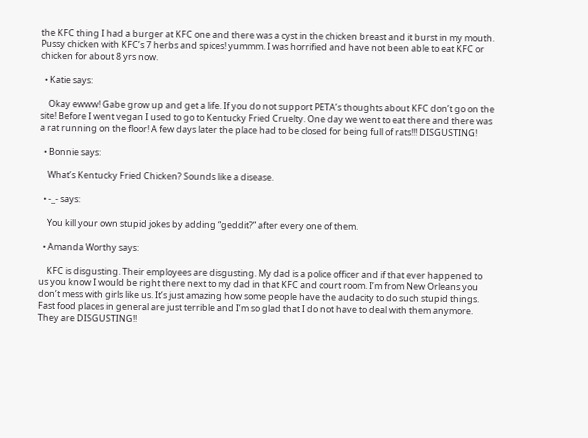the KFC thing I had a burger at KFC one and there was a cyst in the chicken breast and it burst in my mouth. Pussy chicken with KFC’s 7 herbs and spices! yummm. I was horrified and have not been able to eat KFC or chicken for about 8 yrs now.

  • Katie says:

    Okay ewww! Gabe grow up and get a life. If you do not support PETA’s thoughts about KFC don’t go on the site! Before I went vegan I used to go to Kentucky Fried Cruelty. One day we went to eat there and there was a rat running on the floor! A few days later the place had to be closed for being full of rats!!! DISGUSTING!

  • Bonnie says:

    What’s Kentucky Fried Chicken? Sounds like a disease.

  • -_- says:

    You kill your own stupid jokes by adding “geddit?” after every one of them.

  • Amanda Worthy says:

    KFC is disgusting. Their employees are disgusting. My dad is a police officer and if that ever happened to us you know I would be right there next to my dad in that KFC and court room. I’m from New Orleans you don’t mess with girls like us. It’s just amazing how some people have the audacity to do such stupid things. Fast food places in general are just terrible and I’m so glad that I do not have to deal with them anymore. They are DISGUSTING!!